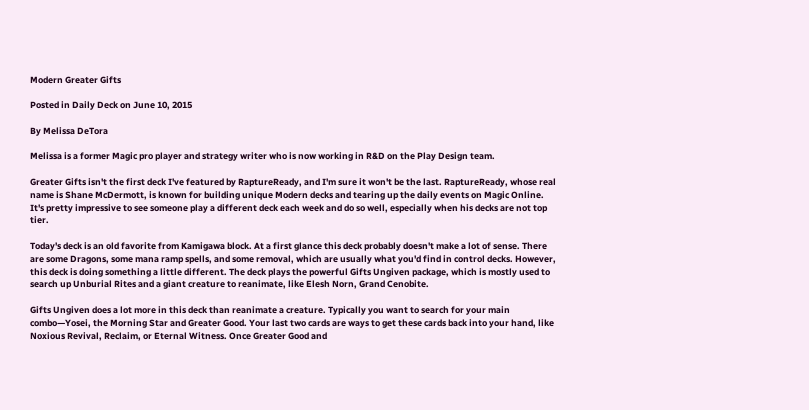Modern Greater Gifts

Posted in Daily Deck on June 10, 2015

By Melissa DeTora

Melissa is a former Magic pro player and strategy writer who is now working in R&D on the Play Design team.

Greater Gifts isn't the first deck I've featured by RaptureReady, and I'm sure it won't be the last. RaptureReady, whose real name is Shane McDermott, is known for building unique Modern decks and tearing up the daily events on Magic Online. It's pretty impressive to see someone play a different deck each week and do so well, especially when his decks are not top tier.

Today's deck is an old favorite from Kamigawa block. At a first glance this deck probably doesn't make a lot of sense. There are some Dragons, some mana ramp spells, and some removal, which are usually what you'd find in control decks. However, this deck is doing something a little different. The deck plays the powerful Gifts Ungiven package, which is mostly used to search up Unburial Rites and a giant creature to reanimate, like Elesh Norn, Grand Cenobite.

Gifts Ungiven does a lot more in this deck than reanimate a creature. Typically you want to search for your main combo—Yosei, the Morning Star and Greater Good. Your last two cards are ways to get these cards back into your hand, like Noxious Revival, Reclaim, or Eternal Witness. Once Greater Good and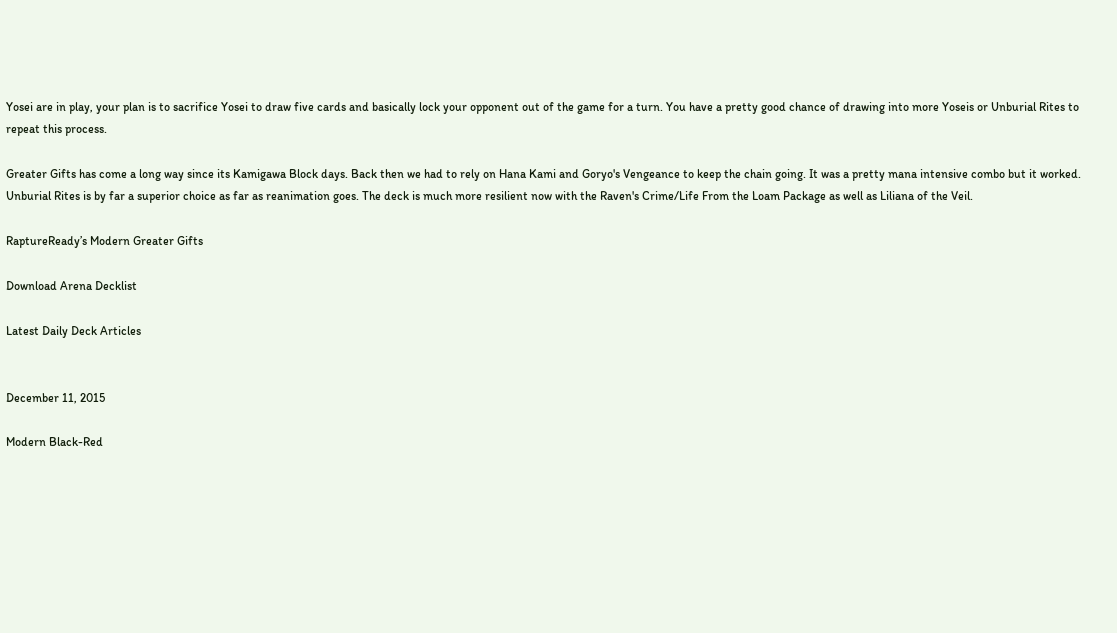Yosei are in play, your plan is to sacrifice Yosei to draw five cards and basically lock your opponent out of the game for a turn. You have a pretty good chance of drawing into more Yoseis or Unburial Rites to repeat this process.

Greater Gifts has come a long way since its Kamigawa Block days. Back then we had to rely on Hana Kami and Goryo's Vengeance to keep the chain going. It was a pretty mana intensive combo but it worked. Unburial Rites is by far a superior choice as far as reanimation goes. The deck is much more resilient now with the Raven's Crime/Life From the Loam Package as well as Liliana of the Veil.

RaptureReady’s Modern Greater Gifts

Download Arena Decklist

Latest Daily Deck Articles


December 11, 2015

Modern Black-Red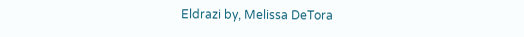Eldrazi by, Melissa DeTora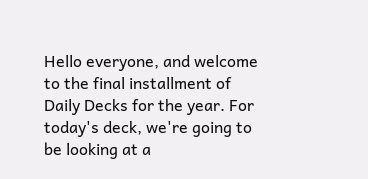Hello everyone, and welcome to the final installment of Daily Decks for the year. For today's deck, we're going to be looking at a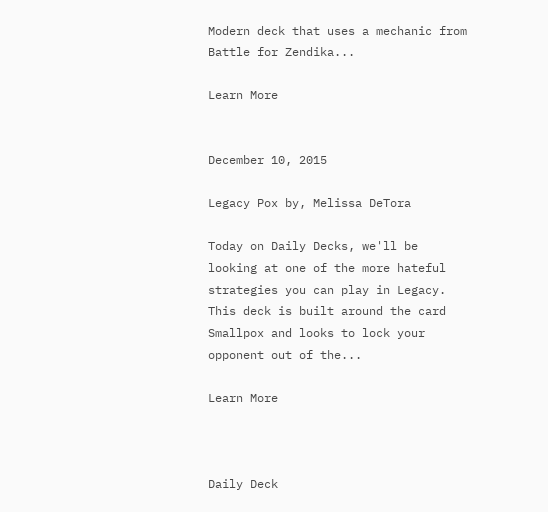Modern deck that uses a mechanic from Battle for Zendika...

Learn More


December 10, 2015

Legacy Pox by, Melissa DeTora

Today on Daily Decks, we'll be looking at one of the more hateful strategies you can play in Legacy. This deck is built around the card Smallpox and looks to lock your opponent out of the...

Learn More



Daily Deck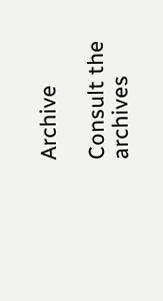Archive

Consult the archives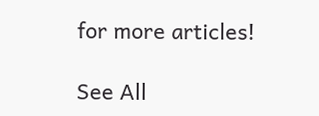for more articles!

See All